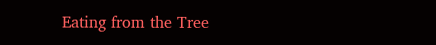Eating from the Tree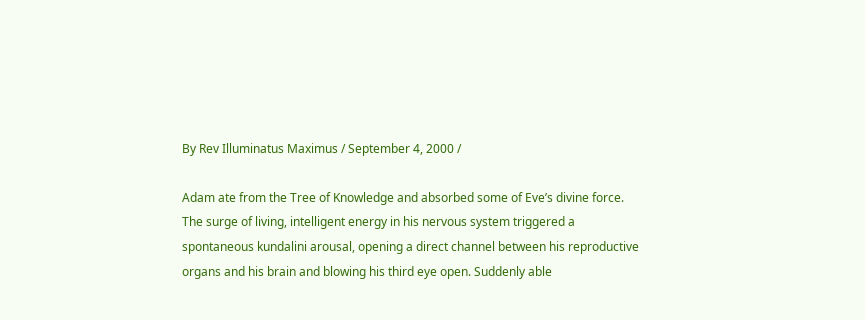By Rev Illuminatus Maximus / September 4, 2000 /

Adam ate from the Tree of Knowledge and absorbed some of Eve’s divine force. The surge of living, intelligent energy in his nervous system triggered a spontaneous kundalini arousal, opening a direct channel between his reproductive organs and his brain and blowing his third eye open. Suddenly able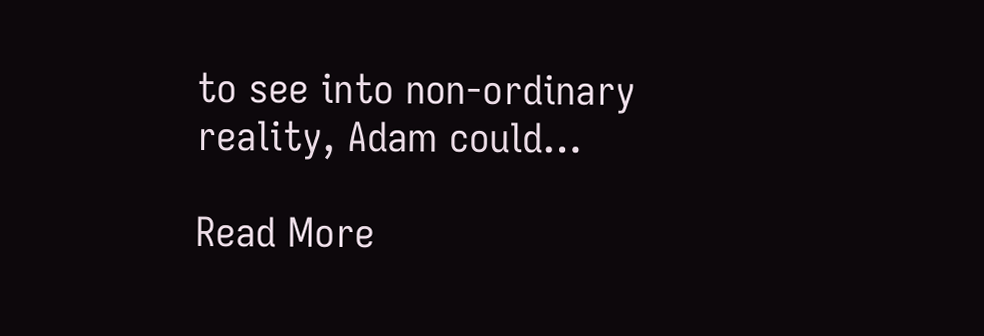to see into non-ordinary reality, Adam could…

Read More